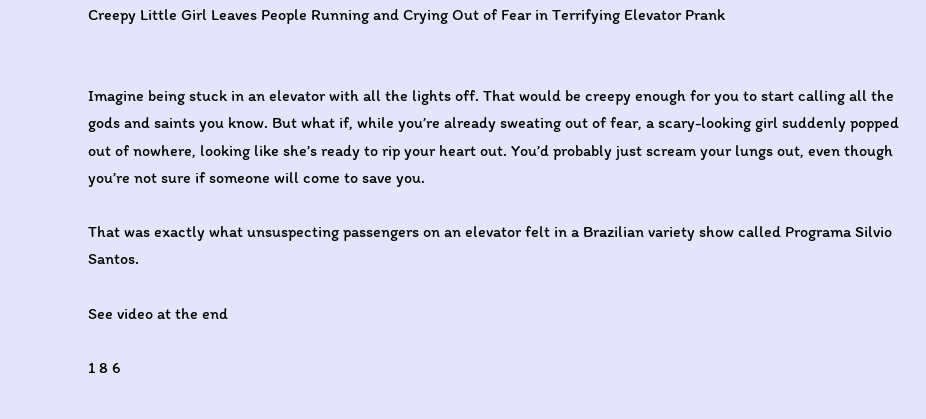Creepy Little Girl Leaves People Running and Crying Out of Fear in Terrifying Elevator Prank


Imagine being stuck in an elevator with all the lights off. That would be creepy enough for you to start calling all the gods and saints you know. But what if, while you’re already sweating out of fear, a scary-looking girl suddenly popped out of nowhere, looking like she’s ready to rip your heart out. You’d probably just scream your lungs out, even though you’re not sure if someone will come to save you.

That was exactly what unsuspecting passengers on an elevator felt in a Brazilian variety show called Programa Silvio Santos.

See video at the end

1 8 6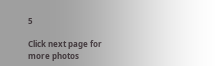5

Click next page for more photos